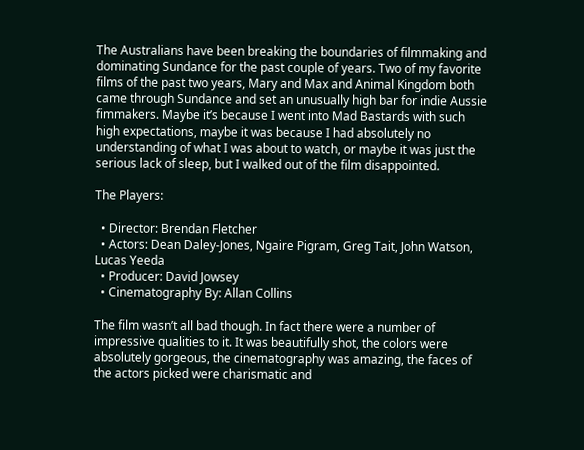The Australians have been breaking the boundaries of filmmaking and dominating Sundance for the past couple of years. Two of my favorite films of the past two years, Mary and Max and Animal Kingdom both came through Sundance and set an unusually high bar for indie Aussie fimmakers. Maybe it’s because I went into Mad Bastards with such high expectations, maybe it was because I had absolutely no understanding of what I was about to watch, or maybe it was just the serious lack of sleep, but I walked out of the film disappointed.

The Players:

  • Director: Brendan Fletcher
  • Actors: Dean Daley-Jones, Ngaire Pigram, Greg Tait, John Watson, Lucas Yeeda
  • Producer: David Jowsey
  • Cinematography By: Allan Collins

The film wasn’t all bad though. In fact there were a number of impressive qualities to it. It was beautifully shot, the colors were absolutely gorgeous, the cinematography was amazing, the faces of the actors picked were charismatic and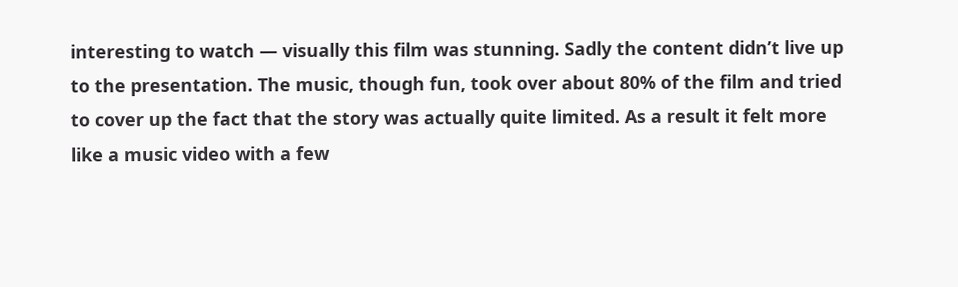interesting to watch — visually this film was stunning. Sadly the content didn’t live up to the presentation. The music, though fun, took over about 80% of the film and tried to cover up the fact that the story was actually quite limited. As a result it felt more like a music video with a few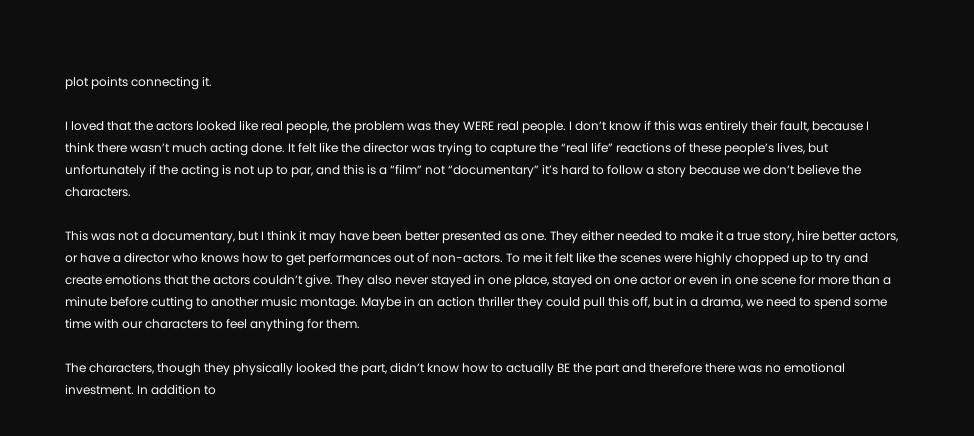plot points connecting it.

I loved that the actors looked like real people, the problem was they WERE real people. I don’t know if this was entirely their fault, because I think there wasn’t much acting done. It felt like the director was trying to capture the “real life” reactions of these people’s lives, but unfortunately if the acting is not up to par, and this is a “film” not “documentary” it’s hard to follow a story because we don’t believe the characters.

This was not a documentary, but I think it may have been better presented as one. They either needed to make it a true story, hire better actors, or have a director who knows how to get performances out of non-actors. To me it felt like the scenes were highly chopped up to try and create emotions that the actors couldn’t give. They also never stayed in one place, stayed on one actor or even in one scene for more than a minute before cutting to another music montage. Maybe in an action thriller they could pull this off, but in a drama, we need to spend some time with our characters to feel anything for them.

The characters, though they physically looked the part, didn’t know how to actually BE the part and therefore there was no emotional investment. In addition to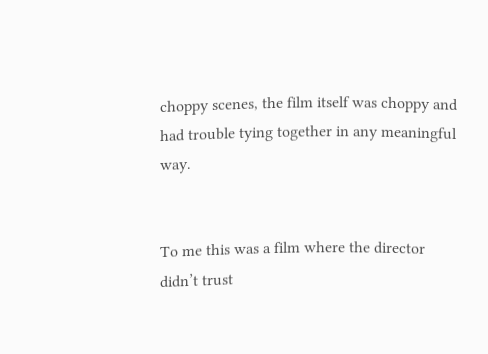choppy scenes, the film itself was choppy and had trouble tying together in any meaningful way.


To me this was a film where the director didn’t trust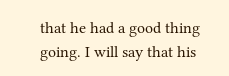that he had a good thing going. I will say that his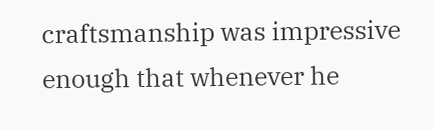craftsmanship was impressive enough that whenever he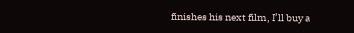finishes his next film, I’ll buy a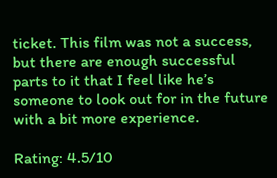ticket. This film was not a success, but there are enough successful parts to it that I feel like he’s someone to look out for in the future with a bit more experience.

Rating: 4.5/10